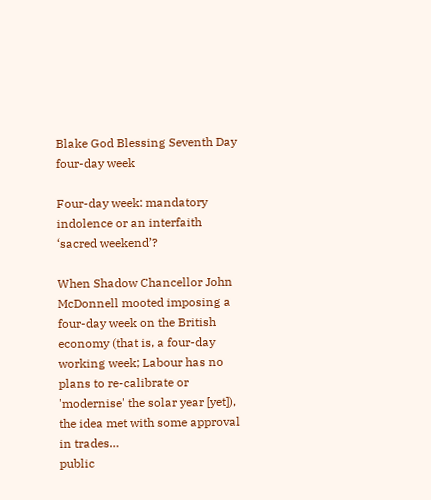Blake God Blessing Seventh Day four-day week

Four-day week: mandatory indolence or an interfaith ‘sacred weekend’?

When Shadow Chancellor John McDonnell mooted imposing a four-day week on the British economy (that is, a four-day working week; Labour has no plans to re-calibrate or 'modernise' the solar year [yet]), the idea met with some approval in trades…
public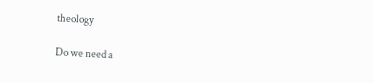theology

Do we need a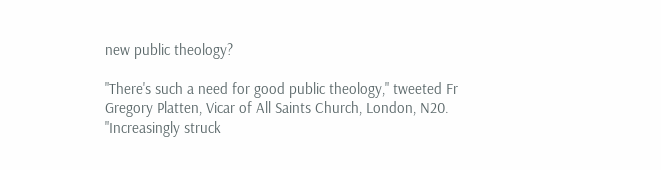new public theology?

"There's such a need for good public theology," tweeted Fr Gregory Platten, Vicar of All Saints Church, London, N20. "Increasingly struck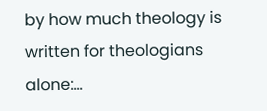by how much theology is written for theologians alone:…